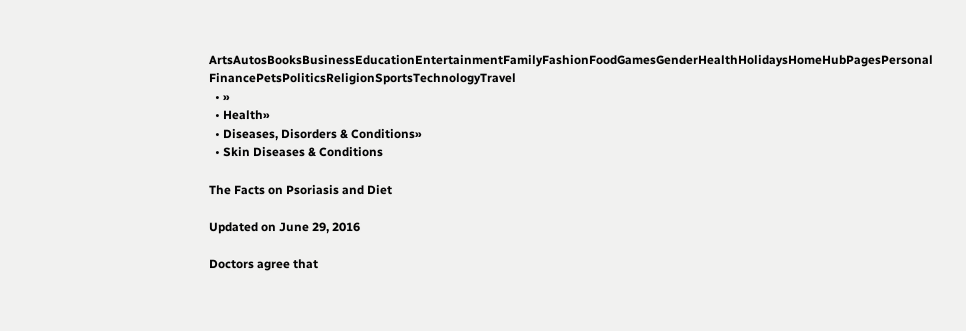ArtsAutosBooksBusinessEducationEntertainmentFamilyFashionFoodGamesGenderHealthHolidaysHomeHubPagesPersonal FinancePetsPoliticsReligionSportsTechnologyTravel
  • »
  • Health»
  • Diseases, Disorders & Conditions»
  • Skin Diseases & Conditions

The Facts on Psoriasis and Diet

Updated on June 29, 2016

Doctors agree that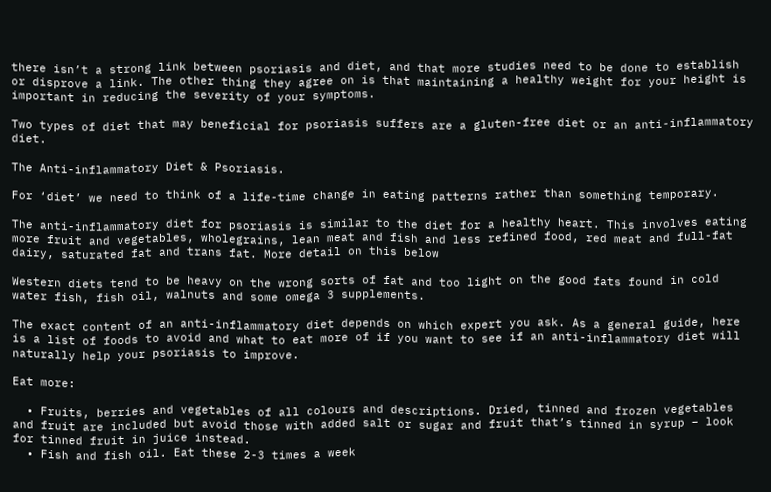there isn’t a strong link between psoriasis and diet, and that more studies need to be done to establish or disprove a link. The other thing they agree on is that maintaining a healthy weight for your height is important in reducing the severity of your symptoms.

Two types of diet that may beneficial for psoriasis suffers are a gluten-free diet or an anti-inflammatory diet.

The Anti-inflammatory Diet & Psoriasis.

For ‘diet’ we need to think of a life-time change in eating patterns rather than something temporary.

The anti-inflammatory diet for psoriasis is similar to the diet for a healthy heart. This involves eating more fruit and vegetables, wholegrains, lean meat and fish and less refined food, red meat and full-fat dairy, saturated fat and trans fat. More detail on this below

Western diets tend to be heavy on the wrong sorts of fat and too light on the good fats found in cold water fish, fish oil, walnuts and some omega 3 supplements.

The exact content of an anti-inflammatory diet depends on which expert you ask. As a general guide, here is a list of foods to avoid and what to eat more of if you want to see if an anti-inflammatory diet will naturally help your psoriasis to improve.

Eat more:

  • Fruits, berries and vegetables of all colours and descriptions. Dried, tinned and frozen vegetables and fruit are included but avoid those with added salt or sugar and fruit that’s tinned in syrup – look for tinned fruit in juice instead.
  • Fish and fish oil. Eat these 2-3 times a week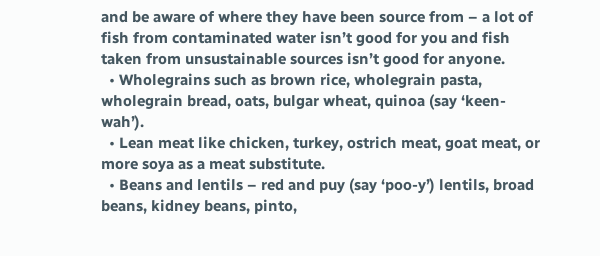and be aware of where they have been source from – a lot of fish from contaminated water isn’t good for you and fish taken from unsustainable sources isn’t good for anyone.
  • Wholegrains such as brown rice, wholegrain pasta, wholegrain bread, oats, bulgar wheat, quinoa (say ‘keen-wah’).
  • Lean meat like chicken, turkey, ostrich meat, goat meat, or more soya as a meat substitute.
  • Beans and lentils – red and puy (say ‘poo-y’) lentils, broad beans, kidney beans, pinto,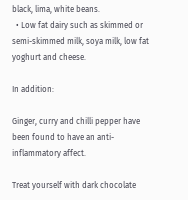black, lima, white beans.
  • Low fat dairy such as skimmed or semi-skimmed milk, soya milk, low fat yoghurt and cheese.

In addition:

Ginger, curry and chilli pepper have been found to have an anti-inflammatory affect.

Treat yourself with dark chocolate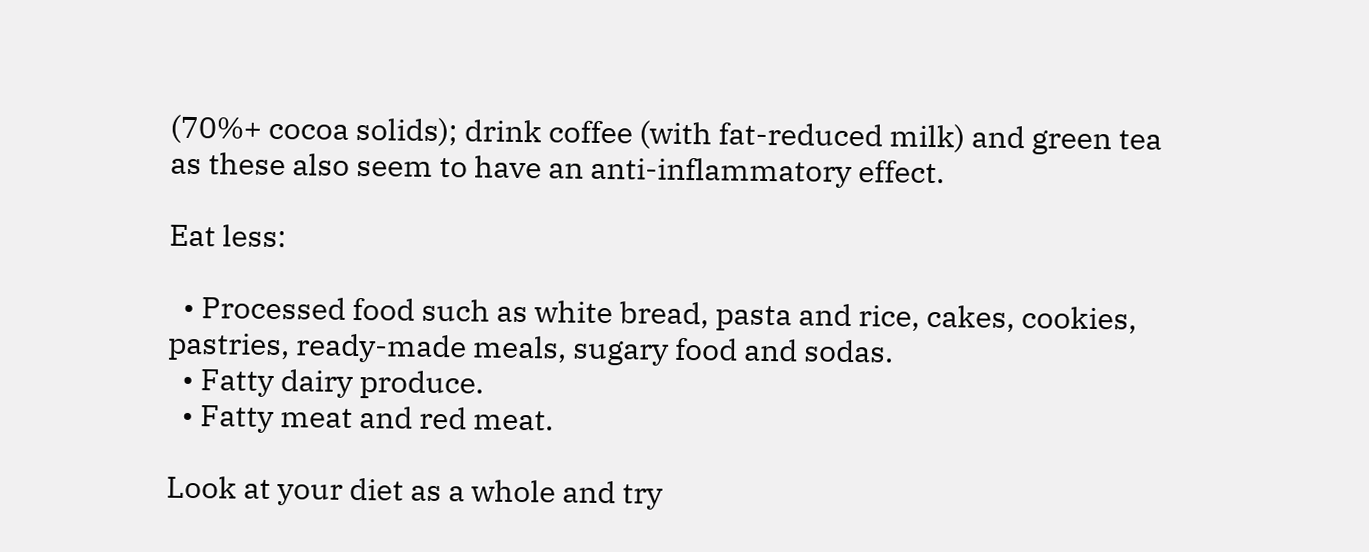(70%+ cocoa solids); drink coffee (with fat-reduced milk) and green tea as these also seem to have an anti-inflammatory effect.

Eat less:

  • Processed food such as white bread, pasta and rice, cakes, cookies, pastries, ready-made meals, sugary food and sodas.
  • Fatty dairy produce.
  • Fatty meat and red meat.

Look at your diet as a whole and try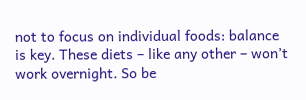not to focus on individual foods: balance is key. These diets – like any other – won’t work overnight. So be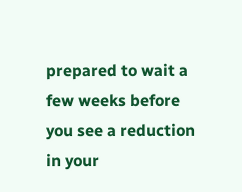prepared to wait a few weeks before you see a reduction in your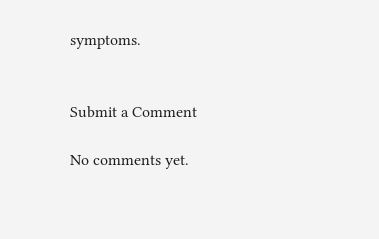symptoms.


Submit a Comment

No comments yet.